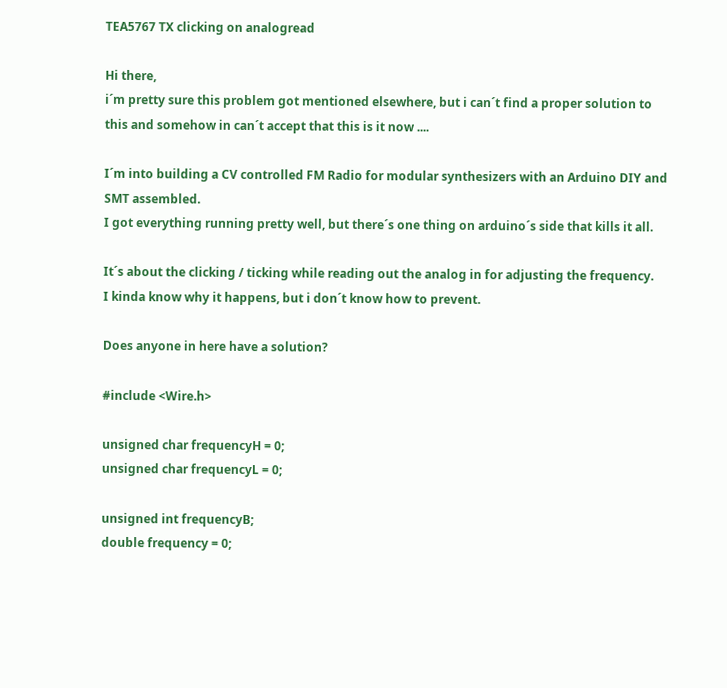TEA5767 TX clicking on analogread

Hi there,
i´m pretty sure this problem got mentioned elsewhere, but i can´t find a proper solution to this and somehow in can´t accept that this is it now ....

I´m into building a CV controlled FM Radio for modular synthesizers with an Arduino DIY and SMT assembled.
I got everything running pretty well, but there´s one thing on arduino´s side that kills it all.

It´s about the clicking / ticking while reading out the analog in for adjusting the frequency.
I kinda know why it happens, but i don´t know how to prevent.

Does anyone in here have a solution?

#include <Wire.h>

unsigned char frequencyH = 0;
unsigned char frequencyL = 0;

unsigned int frequencyB;
double frequency = 0;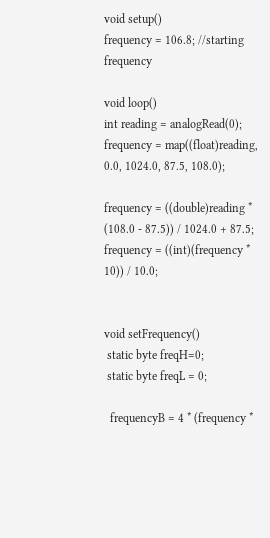void setup()
frequency = 106.8; //starting frequency

void loop()
int reading = analogRead(0);
frequency = map((float)reading, 0.0, 1024.0, 87.5, 108.0);

frequency = ((double)reading * (108.0 - 87.5)) / 1024.0 + 87.5;
frequency = ((int)(frequency * 10)) / 10.0;


void setFrequency()
 static byte freqH=0;
 static byte freqL = 0;

  frequencyB = 4 * (frequency *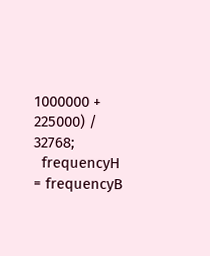1000000 + 225000) / 32768;
  frequencyH = frequencyB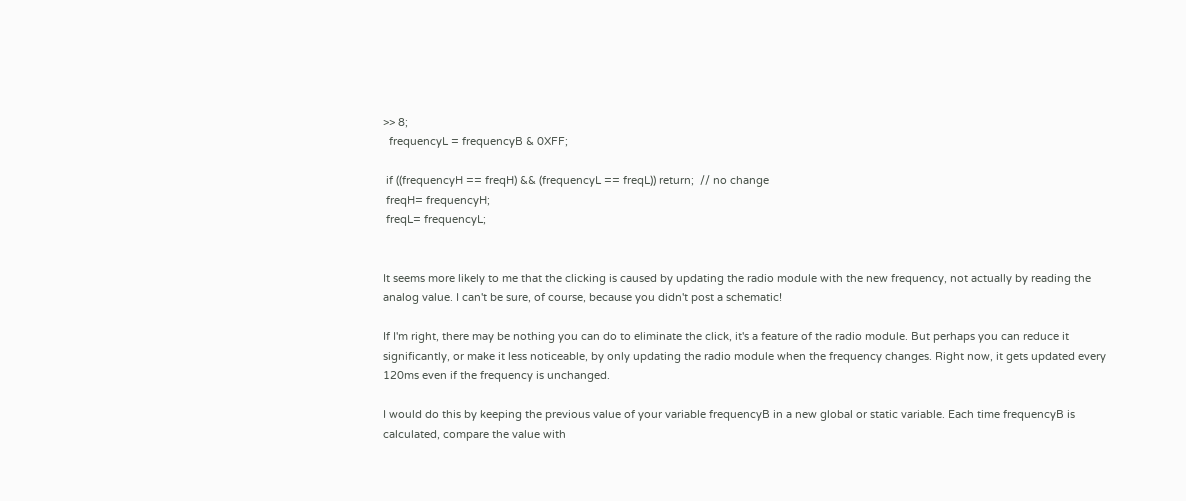>> 8;
  frequencyL = frequencyB & 0XFF;

 if ((frequencyH == freqH) && (frequencyL == freqL)) return;  // no change
 freqH= frequencyH;
 freqL= frequencyL;


It seems more likely to me that the clicking is caused by updating the radio module with the new frequency, not actually by reading the analog value. I can't be sure, of course, because you didn't post a schematic!

If I'm right, there may be nothing you can do to eliminate the click, it's a feature of the radio module. But perhaps you can reduce it significantly, or make it less noticeable, by only updating the radio module when the frequency changes. Right now, it gets updated every 120ms even if the frequency is unchanged.

I would do this by keeping the previous value of your variable frequencyB in a new global or static variable. Each time frequencyB is calculated, compare the value with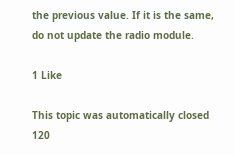the previous value. If it is the same, do not update the radio module.

1 Like

This topic was automatically closed 120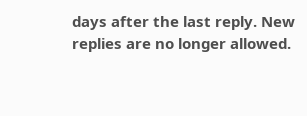days after the last reply. New replies are no longer allowed.